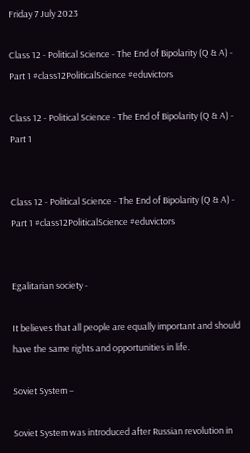Friday 7 July 2023

Class 12 - Political Science - The End of Bipolarity (Q & A) - Part 1 #class12PoliticalScience #eduvictors

Class 12 - Political Science - The End of Bipolarity (Q & A) - Part 1


Class 12 - Political Science - The End of Bipolarity (Q & A) - Part 1 #class12PoliticalScience #eduvictors


Egalitarian society -

It believes that all people are equally important and should have the same rights and opportunities in life.

Soviet System –

Soviet System was introduced after Russian revolution in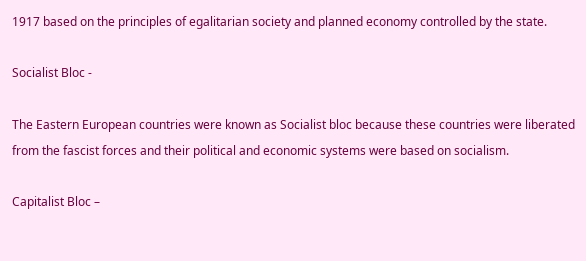1917 based on the principles of egalitarian society and planned economy controlled by the state.

Socialist Bloc -

The Eastern European countries were known as Socialist bloc because these countries were liberated from the fascist forces and their political and economic systems were based on socialism.

Capitalist Bloc –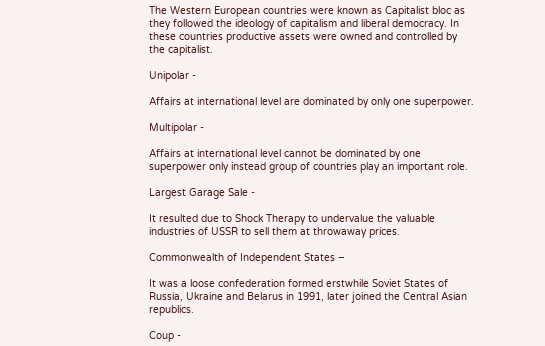The Western European countries were known as Capitalist bloc as they followed the ideology of capitalism and liberal democracy. In these countries productive assets were owned and controlled by the capitalist.

Unipolar -

Affairs at international level are dominated by only one superpower.

Multipolar -

Affairs at international level cannot be dominated by one superpower only instead group of countries play an important role.

Largest Garage Sale -

It resulted due to Shock Therapy to undervalue the valuable industries of USSR to sell them at throwaway prices.

Commonwealth of Independent States –

It was a loose confederation formed erstwhile Soviet States of Russia, Ukraine and Belarus in 1991, later joined the Central Asian republics.

Coup -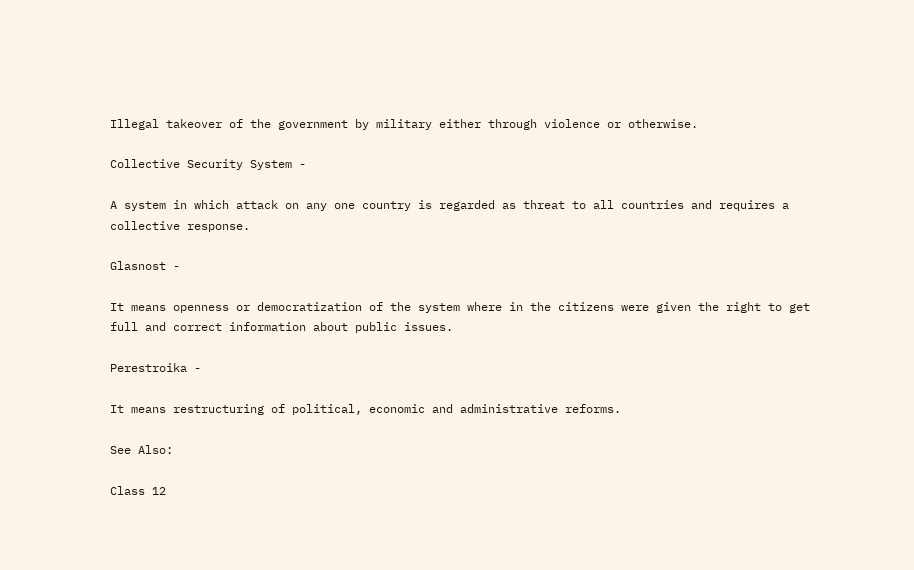Illegal takeover of the government by military either through violence or otherwise.

Collective Security System -

A system in which attack on any one country is regarded as threat to all countries and requires a collective response.

Glasnost -

It means openness or democratization of the system where in the citizens were given the right to get full and correct information about public issues.

Perestroika -

It means restructuring of political, economic and administrative reforms.

See Also:

Class 12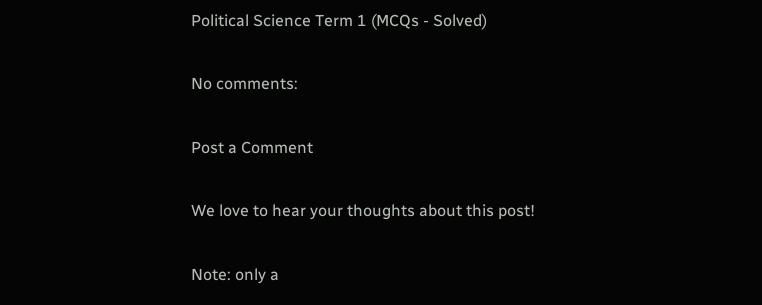Political Science Term 1 (MCQs - Solved)

No comments:

Post a Comment

We love to hear your thoughts about this post!

Note: only a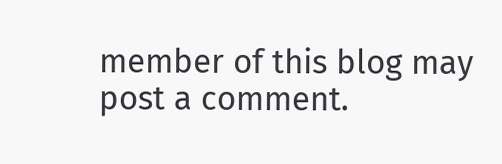member of this blog may post a comment.